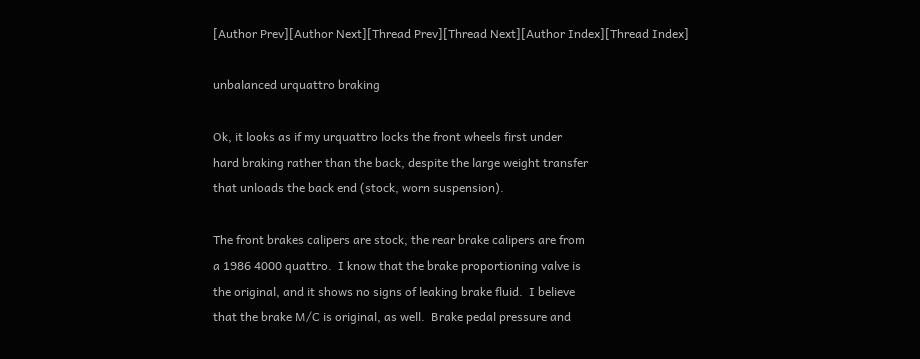[Author Prev][Author Next][Thread Prev][Thread Next][Author Index][Thread Index]

unbalanced urquattro braking

Ok, it looks as if my urquattro locks the front wheels first under
hard braking rather than the back, despite the large weight transfer
that unloads the back end (stock, worn suspension).

The front brakes calipers are stock, the rear brake calipers are from
a 1986 4000 quattro.  I know that the brake proportioning valve is
the original, and it shows no signs of leaking brake fluid.  I believe
that the brake M/C is original, as well.  Brake pedal pressure and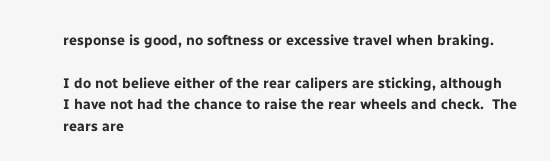response is good, no softness or excessive travel when braking.

I do not believe either of the rear calipers are sticking, although
I have not had the chance to raise the rear wheels and check.  The
rears are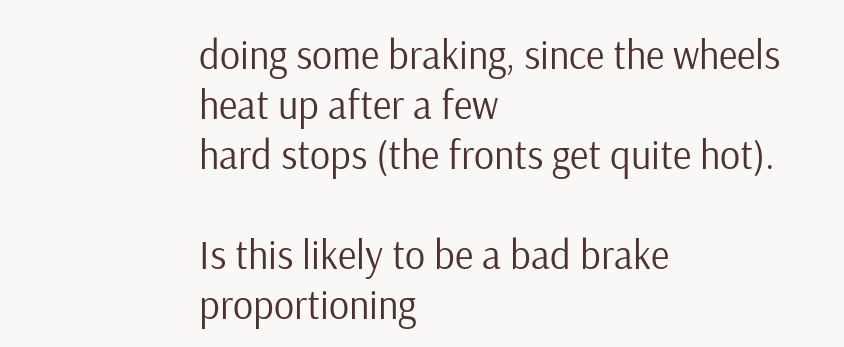doing some braking, since the wheels heat up after a few
hard stops (the fronts get quite hot).

Is this likely to be a bad brake proportioning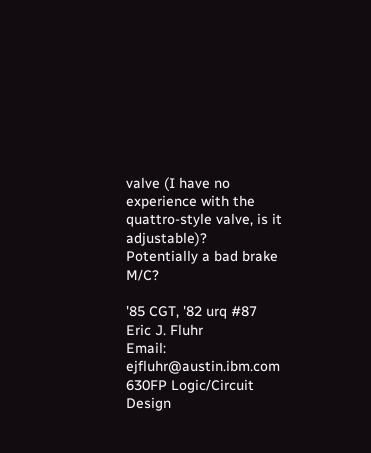valve (I have no
experience with the quattro-style valve, is it adjustable)?
Potentially a bad brake M/C?

'85 CGT, '82 urq #87
Eric J. Fluhr                                Email:  ejfluhr@austin.ibm.com
630FP Logic/Circuit Design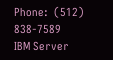Phone:  (512) 838-7589
IBM Server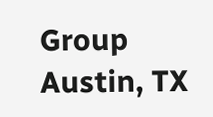Group                             Austin, TX